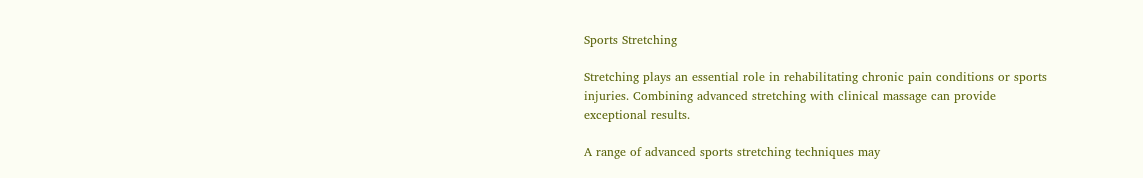Sports Stretching

Stretching plays an essential role in rehabilitating chronic pain conditions or sports injuries. Combining advanced stretching with clinical massage can provide exceptional results.

A range of advanced sports stretching techniques may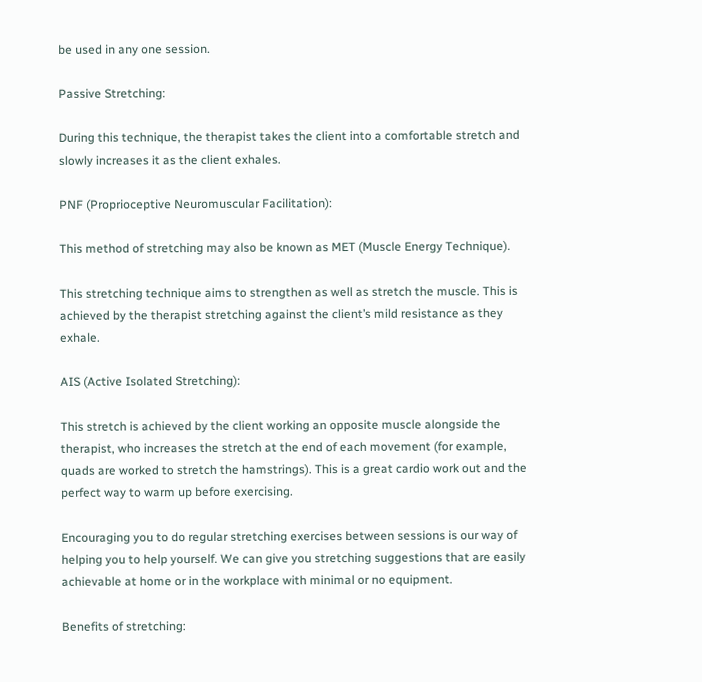be used in any one session.

Passive Stretching:

During this technique, the therapist takes the client into a comfortable stretch and slowly increases it as the client exhales.

PNF (Proprioceptive Neuromuscular Facilitation):

This method of stretching may also be known as MET (Muscle Energy Technique).

This stretching technique aims to strengthen as well as stretch the muscle. This is achieved by the therapist stretching against the client’s mild resistance as they exhale.

AIS (Active Isolated Stretching):

This stretch is achieved by the client working an opposite muscle alongside the therapist, who increases the stretch at the end of each movement (for example, quads are worked to stretch the hamstrings). This is a great cardio work out and the perfect way to warm up before exercising.

Encouraging you to do regular stretching exercises between sessions is our way of helping you to help yourself. We can give you stretching suggestions that are easily achievable at home or in the workplace with minimal or no equipment.

Benefits of stretching: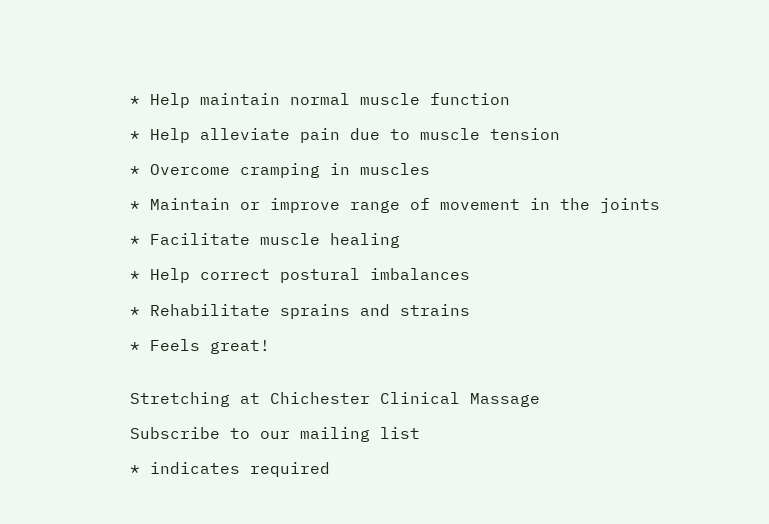* Help maintain normal muscle function

* Help alleviate pain due to muscle tension

* Overcome cramping in muscles

* Maintain or improve range of movement in the joints

* Facilitate muscle healing

* Help correct postural imbalances

* Rehabilitate sprains and strains

* Feels great!


Stretching at Chichester Clinical Massage

Subscribe to our mailing list

* indicates required